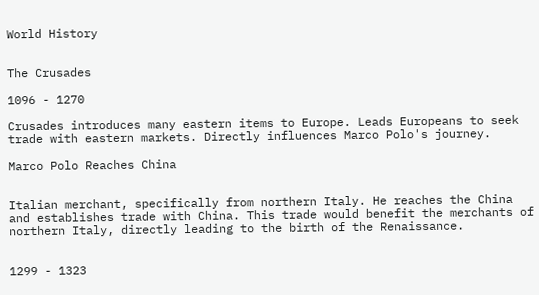World History


The Crusades

1096 - 1270

Crusades introduces many eastern items to Europe. Leads Europeans to seek trade with eastern markets. Directly influences Marco Polo's journey.

Marco Polo Reaches China


Italian merchant, specifically from northern Italy. He reaches the China and establishes trade with China. This trade would benefit the merchants of northern Italy, directly leading to the birth of the Renaissance.


1299 - 1323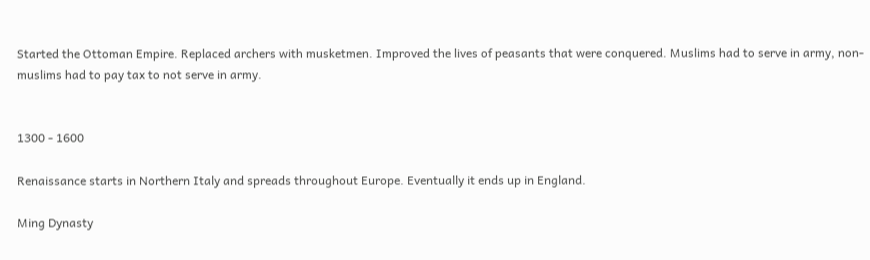Started the Ottoman Empire. Replaced archers with musketmen. Improved the lives of peasants that were conquered. Muslims had to serve in army, non-muslims had to pay tax to not serve in army.


1300 - 1600

Renaissance starts in Northern Italy and spreads throughout Europe. Eventually it ends up in England.

Ming Dynasty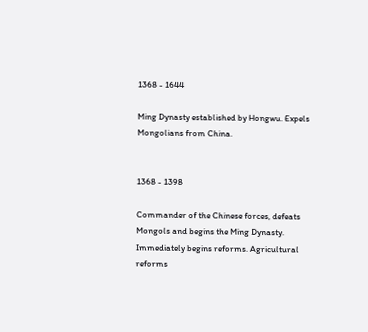1368 - 1644

Ming Dynasty established by Hongwu. Expels Mongolians from China.


1368 - 1398

Commander of the Chinese forces, defeats Mongols and begins the Ming Dynasty. Immediately begins reforms. Agricultural reforms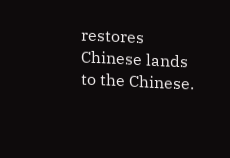restores Chinese lands to the Chinese.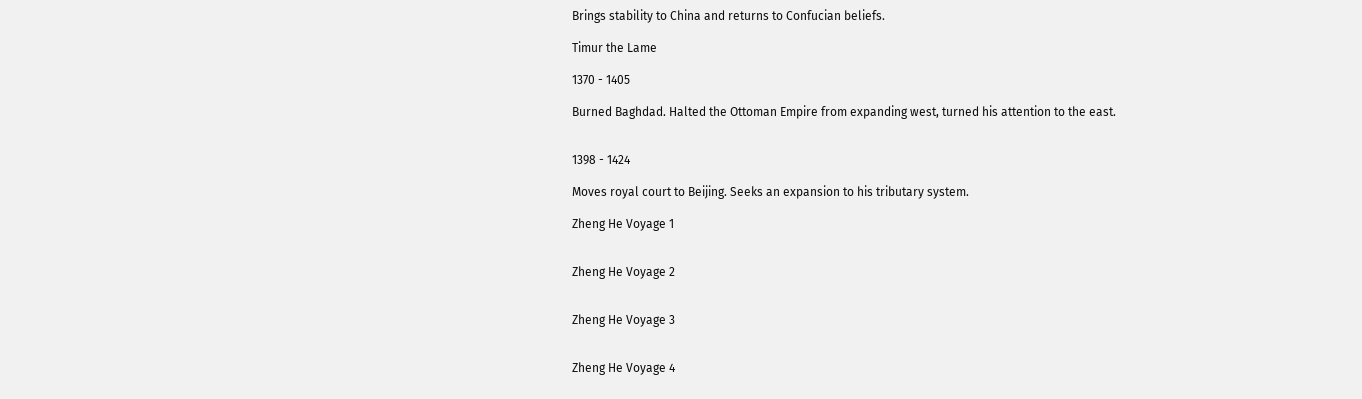Brings stability to China and returns to Confucian beliefs.

Timur the Lame

1370 - 1405

Burned Baghdad. Halted the Ottoman Empire from expanding west, turned his attention to the east.


1398 - 1424

Moves royal court to Beijing. Seeks an expansion to his tributary system.

Zheng He Voyage 1


Zheng He Voyage 2


Zheng He Voyage 3


Zheng He Voyage 4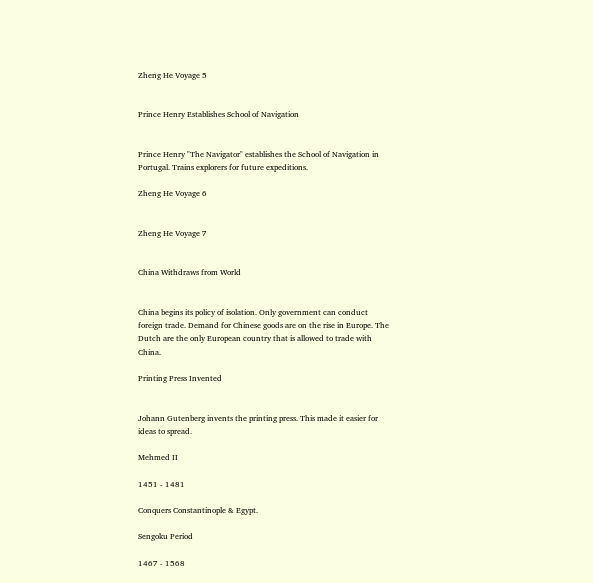Zheng He Voyage 5


Prince Henry Establishes School of Navigation


Prince Henry "The Navigator" establishes the School of Navigation in Portugal. Trains explorers for future expeditions.

Zheng He Voyage 6


Zheng He Voyage 7


China Withdraws from World


China begins its policy of isolation. Only government can conduct foreign trade. Demand for Chinese goods are on the rise in Europe. The Dutch are the only European country that is allowed to trade with China.

Printing Press Invented


Johann Gutenberg invents the printing press. This made it easier for ideas to spread.

Mehmed II

1451 - 1481

Conquers Constantinople & Egypt.

Sengoku Period

1467 - 1568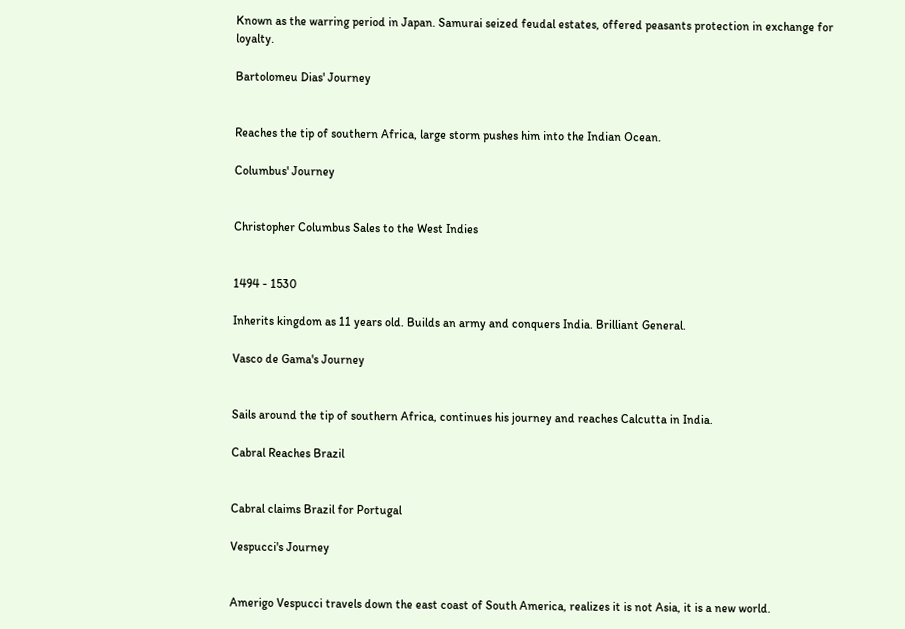Known as the warring period in Japan. Samurai seized feudal estates, offered peasants protection in exchange for loyalty.

Bartolomeu Dias' Journey


Reaches the tip of southern Africa, large storm pushes him into the Indian Ocean.

Columbus' Journey


Christopher Columbus Sales to the West Indies


1494 - 1530

Inherits kingdom as 11 years old. Builds an army and conquers India. Brilliant General.

Vasco de Gama's Journey


Sails around the tip of southern Africa, continues his journey and reaches Calcutta in India.

Cabral Reaches Brazil


Cabral claims Brazil for Portugal

Vespucci's Journey


Amerigo Vespucci travels down the east coast of South America, realizes it is not Asia, it is a new world.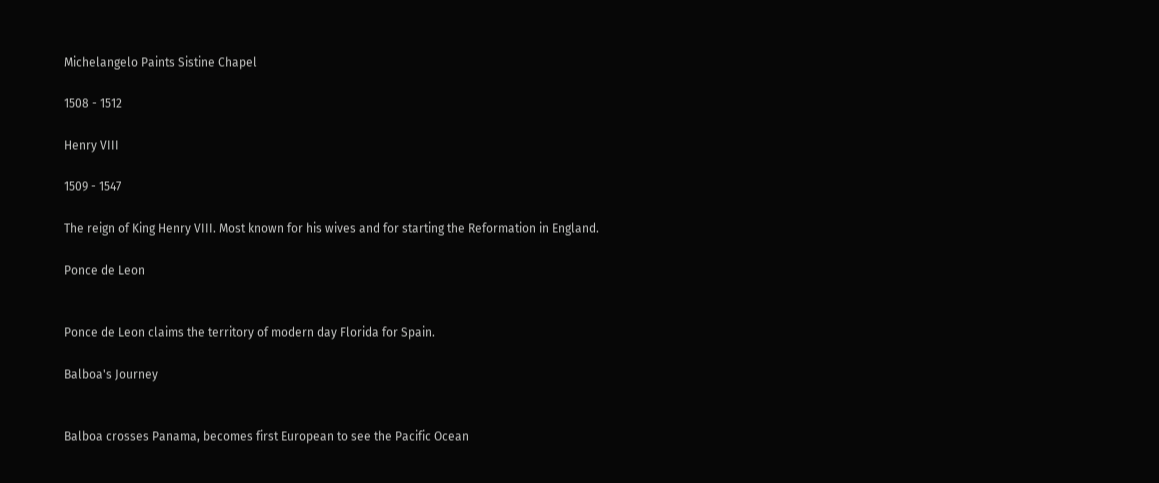Michelangelo Paints Sistine Chapel

1508 - 1512

Henry VIII

1509 - 1547

The reign of King Henry VIII. Most known for his wives and for starting the Reformation in England.

Ponce de Leon


Ponce de Leon claims the territory of modern day Florida for Spain.

Balboa's Journey


Balboa crosses Panama, becomes first European to see the Pacific Ocean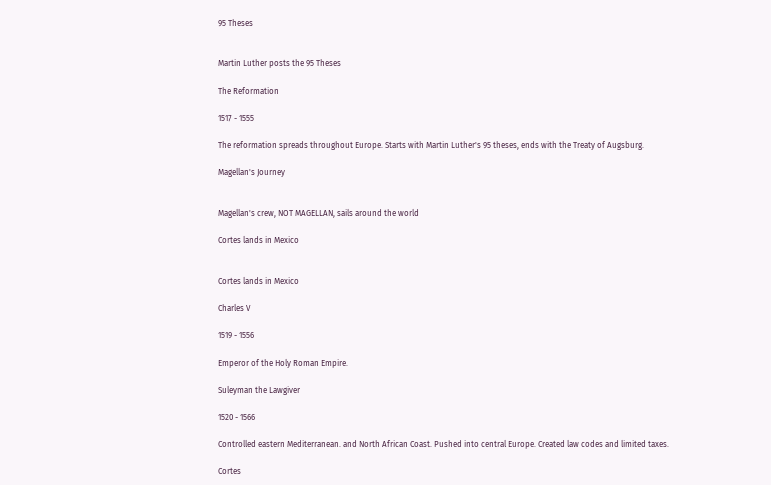95 Theses


Martin Luther posts the 95 Theses

The Reformation

1517 - 1555

The reformation spreads throughout Europe. Starts with Martin Luther's 95 theses, ends with the Treaty of Augsburg.

Magellan's Journey


Magellan's crew, NOT MAGELLAN, sails around the world

Cortes lands in Mexico


Cortes lands in Mexico

Charles V

1519 - 1556

Emperor of the Holy Roman Empire.

Suleyman the Lawgiver

1520 - 1566

Controlled eastern Mediterranean. and North African Coast. Pushed into central Europe. Created law codes and limited taxes.

Cortes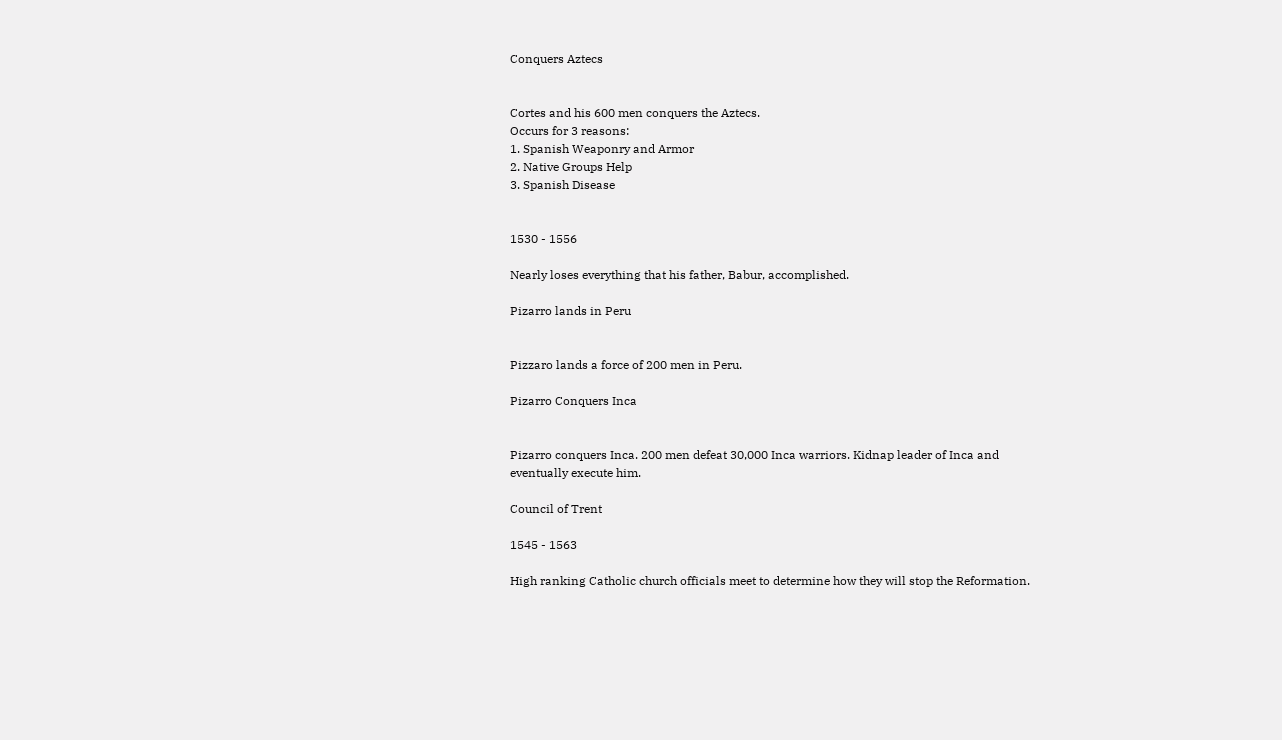Conquers Aztecs


Cortes and his 600 men conquers the Aztecs.
Occurs for 3 reasons:
1. Spanish Weaponry and Armor
2. Native Groups Help
3. Spanish Disease


1530 - 1556

Nearly loses everything that his father, Babur, accomplished.

Pizarro lands in Peru


Pizzaro lands a force of 200 men in Peru.

Pizarro Conquers Inca


Pizarro conquers Inca. 200 men defeat 30,000 Inca warriors. Kidnap leader of Inca and eventually execute him.

Council of Trent

1545 - 1563

High ranking Catholic church officials meet to determine how they will stop the Reformation.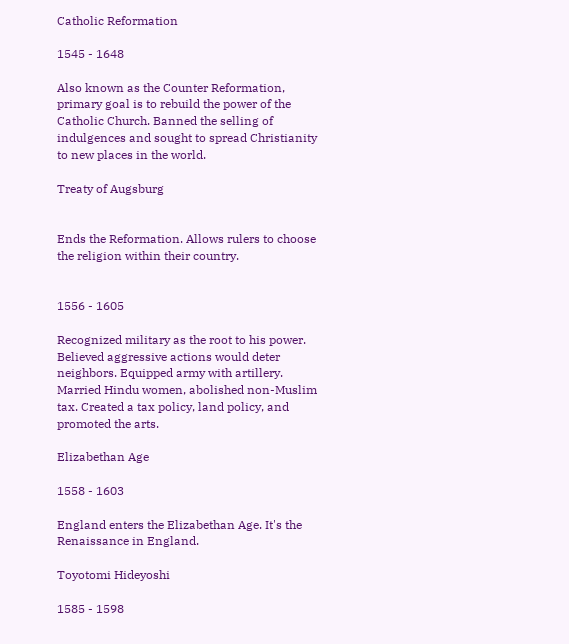Catholic Reformation

1545 - 1648

Also known as the Counter Reformation, primary goal is to rebuild the power of the Catholic Church. Banned the selling of indulgences and sought to spread Christianity to new places in the world.

Treaty of Augsburg


Ends the Reformation. Allows rulers to choose the religion within their country.


1556 - 1605

Recognized military as the root to his power. Believed aggressive actions would deter neighbors. Equipped army with artillery. Married Hindu women, abolished non-Muslim tax. Created a tax policy, land policy, and promoted the arts.

Elizabethan Age

1558 - 1603

England enters the Elizabethan Age. It's the Renaissance in England.

Toyotomi Hideyoshi

1585 - 1598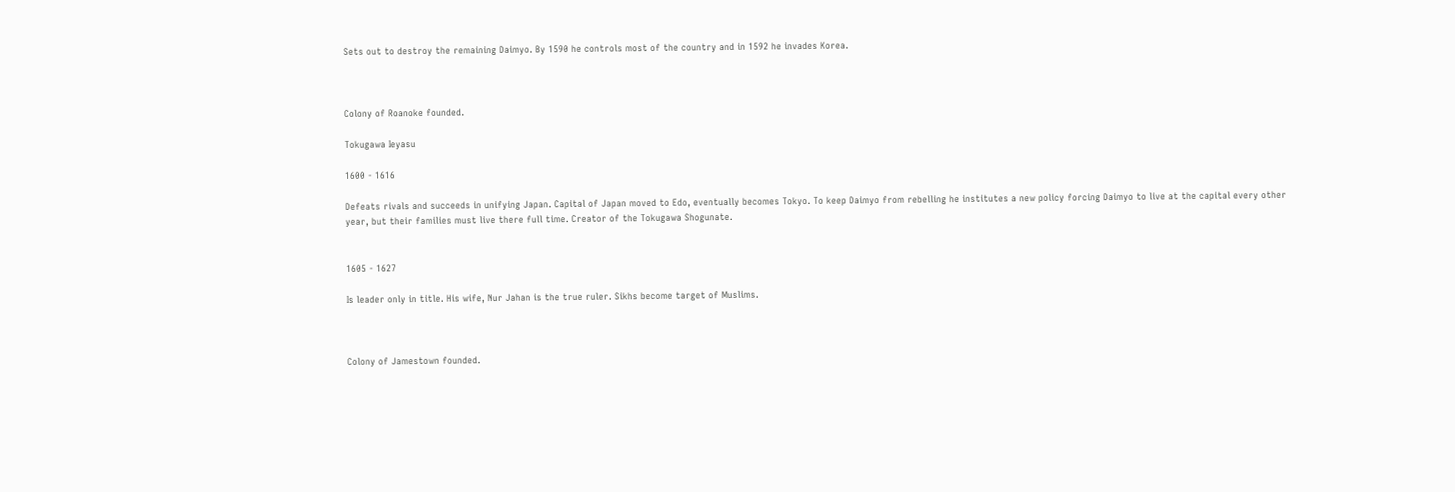Sets out to destroy the remaining Daimyo. By 1590 he controls most of the country and in 1592 he invades Korea.



Colony of Roanoke founded.

Tokugawa Ieyasu

1600 - 1616

Defeats rivals and succeeds in unifying Japan. Capital of Japan moved to Edo, eventually becomes Tokyo. To keep Daimyo from rebelling he institutes a new policy forcing Daimyo to live at the capital every other year, but their families must live there full time. Creator of the Tokugawa Shogunate.


1605 - 1627

Is leader only in title. His wife, Nur Jahan is the true ruler. Sikhs become target of Muslims.



Colony of Jamestown founded.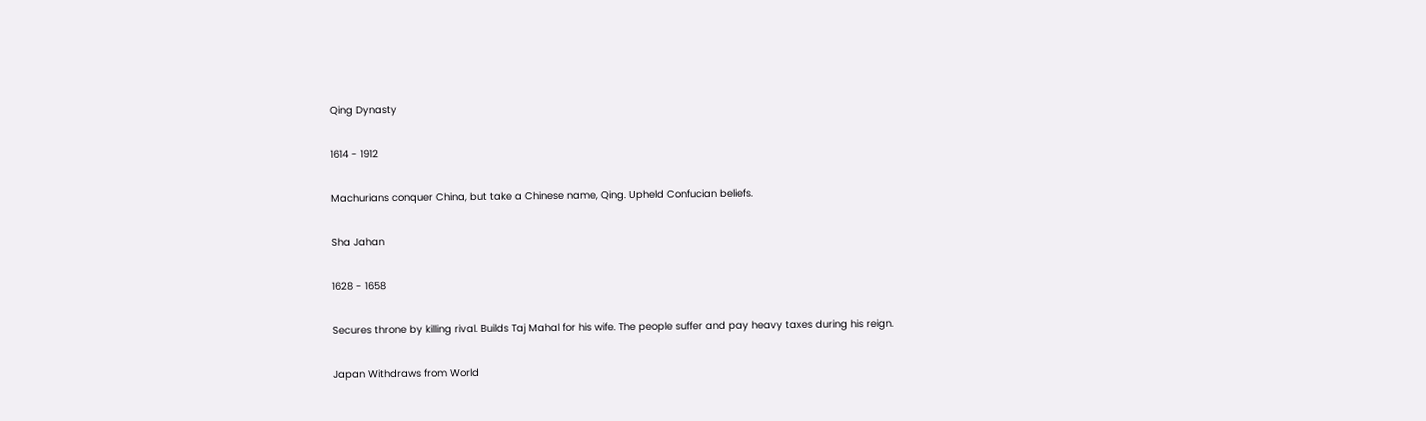Qing Dynasty

1614 - 1912

Machurians conquer China, but take a Chinese name, Qing. Upheld Confucian beliefs.

Sha Jahan

1628 - 1658

Secures throne by killing rival. Builds Taj Mahal for his wife. The people suffer and pay heavy taxes during his reign.

Japan Withdraws from World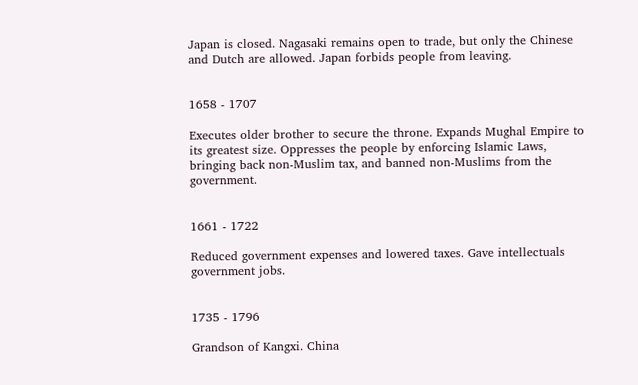Japan is closed. Nagasaki remains open to trade, but only the Chinese and Dutch are allowed. Japan forbids people from leaving.


1658 - 1707

Executes older brother to secure the throne. Expands Mughal Empire to its greatest size. Oppresses the people by enforcing Islamic Laws, bringing back non-Muslim tax, and banned non-Muslims from the government.


1661 - 1722

Reduced government expenses and lowered taxes. Gave intellectuals government jobs.


1735 - 1796

Grandson of Kangxi. China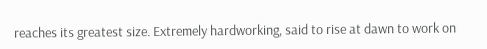reaches its greatest size. Extremely hardworking, said to rise at dawn to work on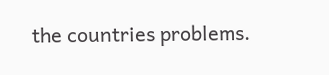the countries problems.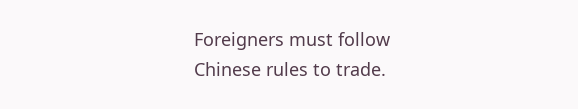Foreigners must follow Chinese rules to trade.